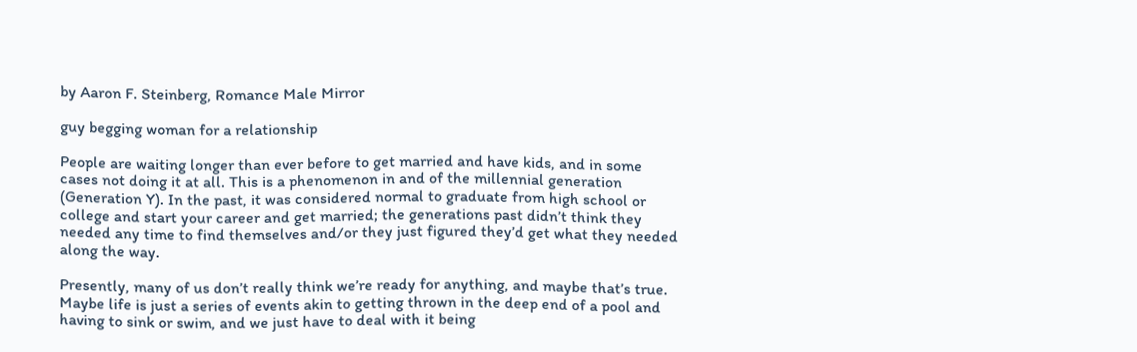by Aaron F. Steinberg, Romance Male Mirror

guy begging woman for a relationship

People are waiting longer than ever before to get married and have kids, and in some cases not doing it at all. This is a phenomenon in and of the millennial generation (Generation Y). In the past, it was considered normal to graduate from high school or college and start your career and get married; the generations past didn’t think they needed any time to find themselves and/or they just figured they’d get what they needed along the way.

Presently, many of us don’t really think we’re ready for anything, and maybe that’s true. Maybe life is just a series of events akin to getting thrown in the deep end of a pool and having to sink or swim, and we just have to deal with it being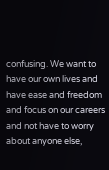confusing. We want to have our own lives and have ease and freedom and focus on our careers and not have to worry about anyone else,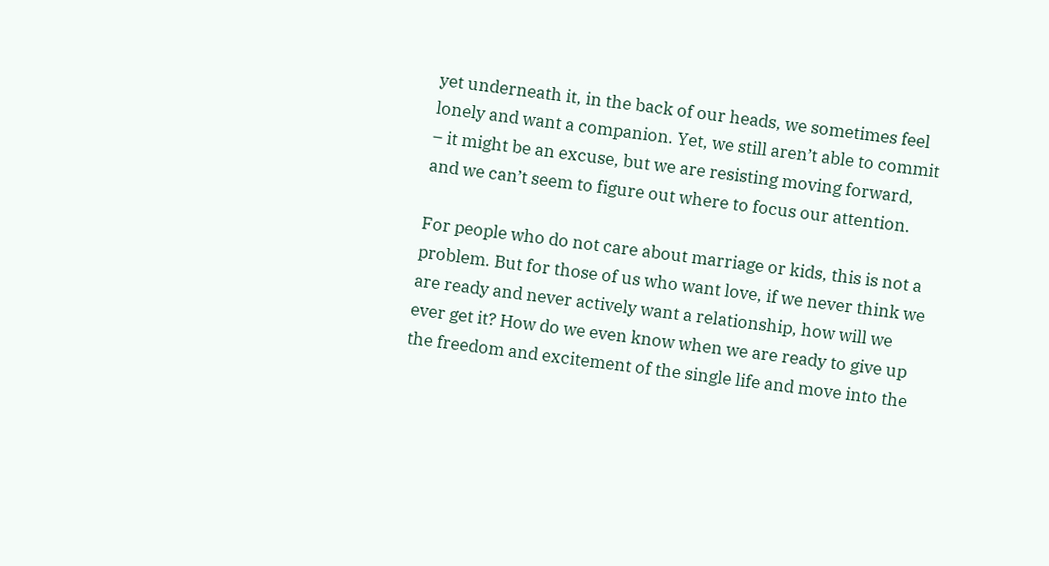yet underneath it, in the back of our heads, we sometimes feel lonely and want a companion. Yet, we still aren’t able to commit – it might be an excuse, but we are resisting moving forward, and we can’t seem to figure out where to focus our attention.

For people who do not care about marriage or kids, this is not a problem. But for those of us who want love, if we never think we are ready and never actively want a relationship, how will we ever get it? How do we even know when we are ready to give up the freedom and excitement of the single life and move into the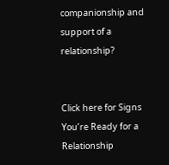companionship and support of a relationship?


Click here for Signs You’re Ready for a Relationship